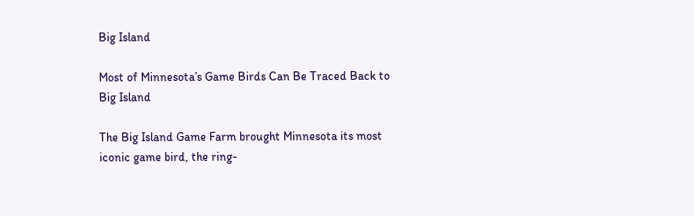Big Island

Most of Minnesota’s Game Birds Can Be Traced Back to Big Island

The Big Island Game Farm brought Minnesota its most iconic game bird, the ring-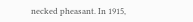necked pheasant. In 1915,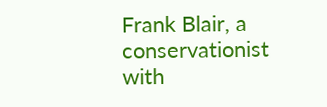Frank Blair, a conservationist with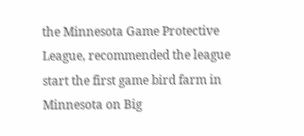the Minnesota Game Protective League, recommended the league start the first game bird farm in Minnesota on Big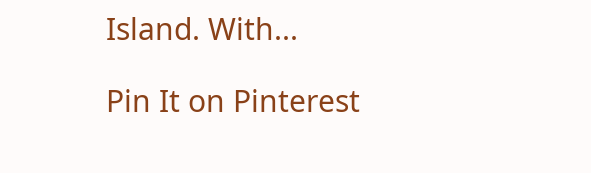Island. With...

Pin It on Pinterest